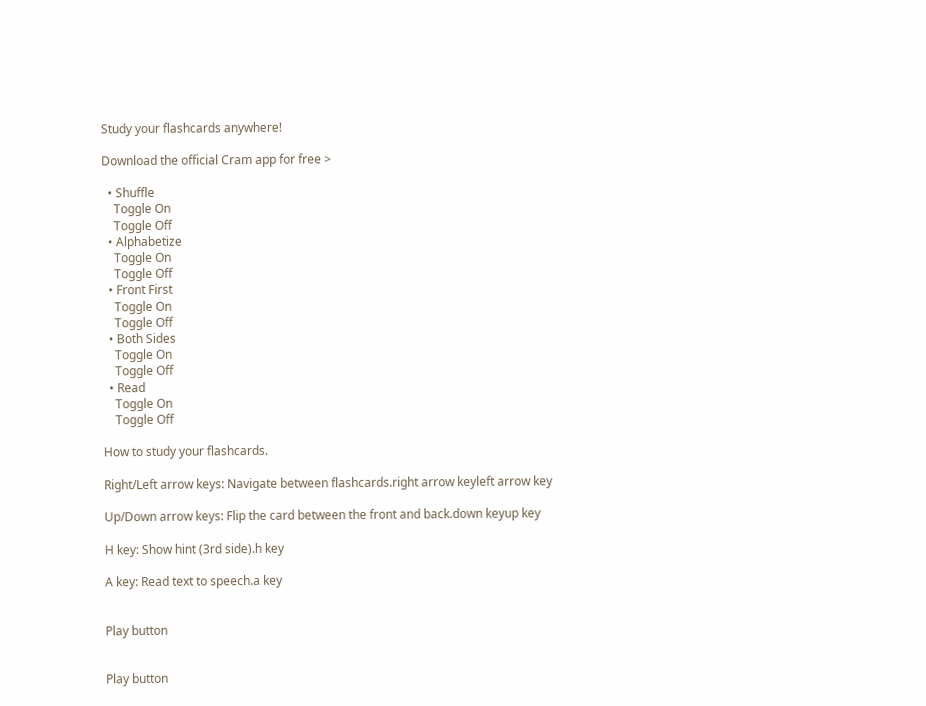Study your flashcards anywhere!

Download the official Cram app for free >

  • Shuffle
    Toggle On
    Toggle Off
  • Alphabetize
    Toggle On
    Toggle Off
  • Front First
    Toggle On
    Toggle Off
  • Both Sides
    Toggle On
    Toggle Off
  • Read
    Toggle On
    Toggle Off

How to study your flashcards.

Right/Left arrow keys: Navigate between flashcards.right arrow keyleft arrow key

Up/Down arrow keys: Flip the card between the front and back.down keyup key

H key: Show hint (3rd side).h key

A key: Read text to speech.a key


Play button


Play button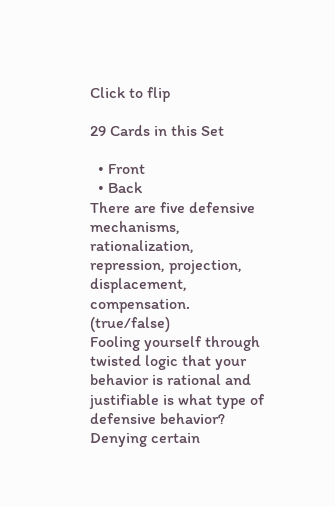Click to flip

29 Cards in this Set

  • Front
  • Back
There are five defensive mechanisms, rationalization, repression, projection, displacement, compensation. (true/false)
Fooling yourself through twisted logic that your behavior is rational and justifiable is what type of defensive behavior?
Denying certain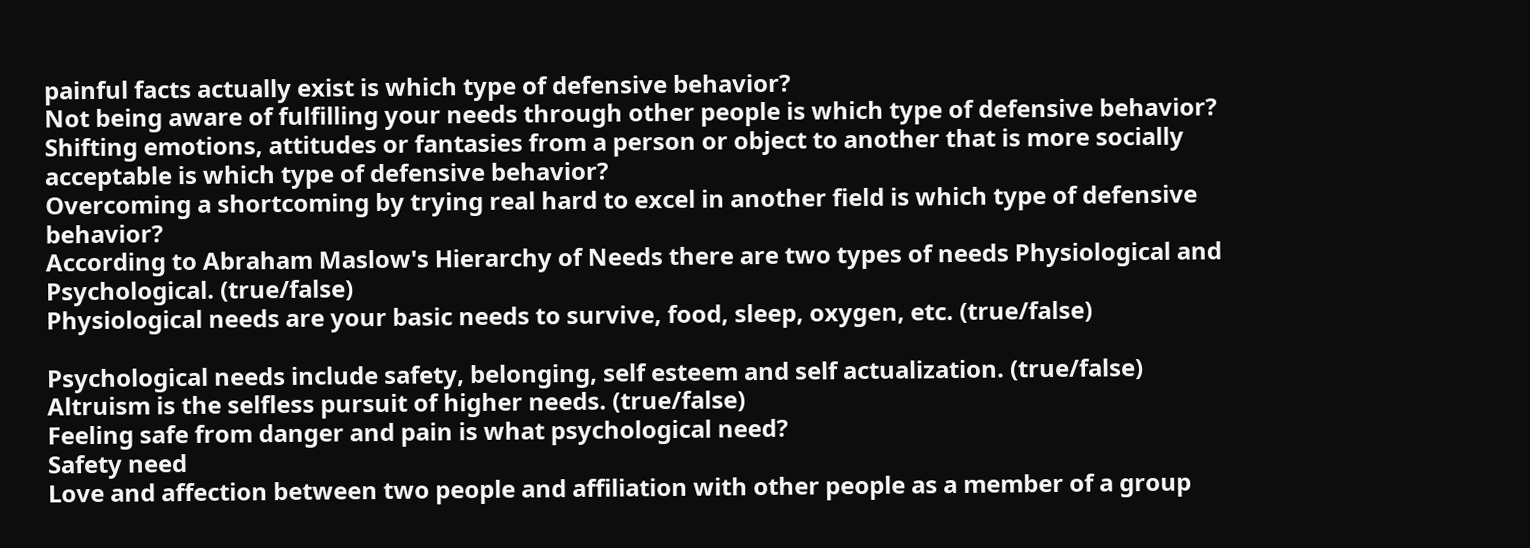painful facts actually exist is which type of defensive behavior?
Not being aware of fulfilling your needs through other people is which type of defensive behavior?
Shifting emotions, attitudes or fantasies from a person or object to another that is more socially acceptable is which type of defensive behavior?
Overcoming a shortcoming by trying real hard to excel in another field is which type of defensive behavior?
According to Abraham Maslow's Hierarchy of Needs there are two types of needs Physiological and Psychological. (true/false)
Physiological needs are your basic needs to survive, food, sleep, oxygen, etc. (true/false)

Psychological needs include safety, belonging, self esteem and self actualization. (true/false)
Altruism is the selfless pursuit of higher needs. (true/false)
Feeling safe from danger and pain is what psychological need?
Safety need
Love and affection between two people and affiliation with other people as a member of a group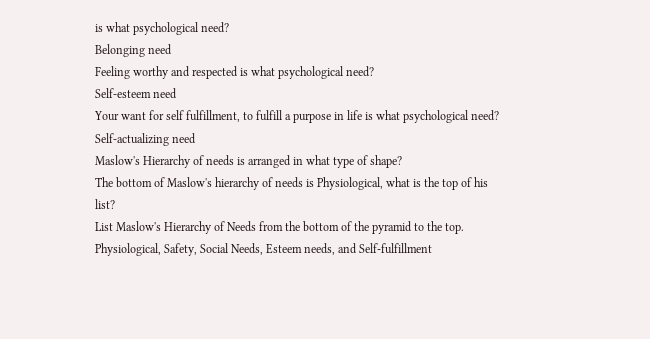is what psychological need?
Belonging need
Feeling worthy and respected is what psychological need?
Self-esteem need
Your want for self fulfillment, to fulfill a purpose in life is what psychological need?
Self-actualizing need
Maslow's Hierarchy of needs is arranged in what type of shape?
The bottom of Maslow's hierarchy of needs is Physiological, what is the top of his list?
List Maslow's Hierarchy of Needs from the bottom of the pyramid to the top.
Physiological, Safety, Social Needs, Esteem needs, and Self-fulfillment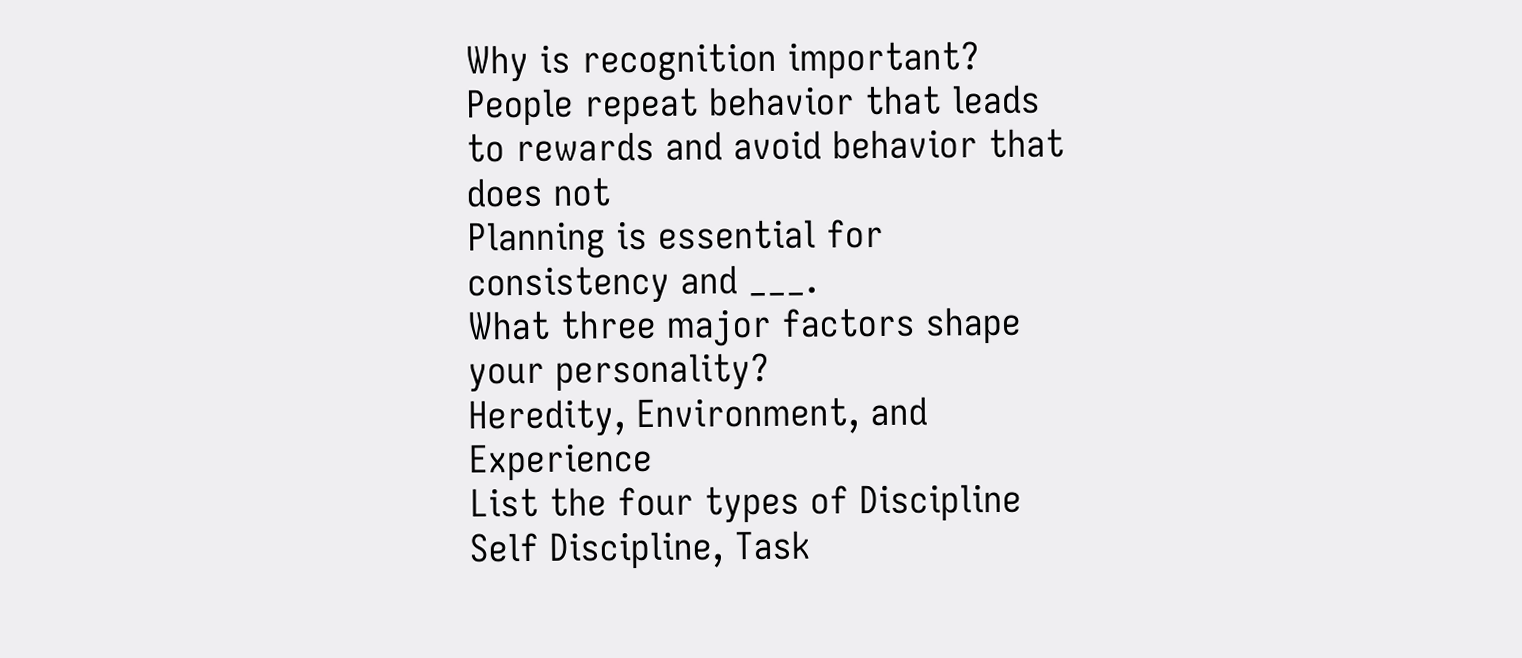Why is recognition important?
People repeat behavior that leads to rewards and avoid behavior that does not
Planning is essential for consistency and ___.
What three major factors shape your personality?
Heredity, Environment, and Experience
List the four types of Discipline
Self Discipline, Task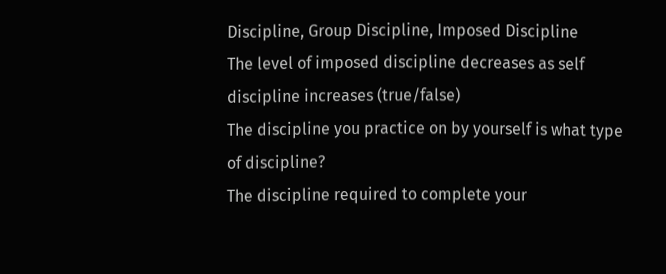Discipline, Group Discipline, Imposed Discipline
The level of imposed discipline decreases as self discipline increases (true/false)
The discipline you practice on by yourself is what type of discipline?
The discipline required to complete your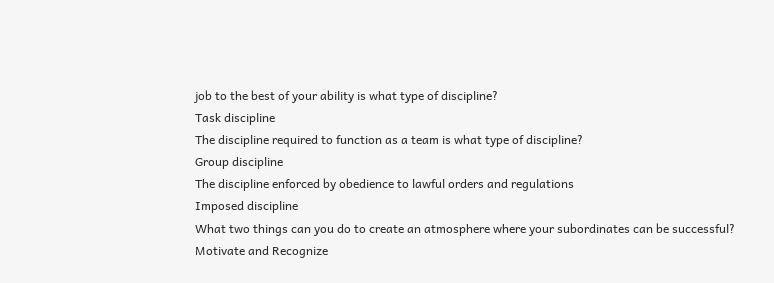job to the best of your ability is what type of discipline?
Task discipline
The discipline required to function as a team is what type of discipline?
Group discipline
The discipline enforced by obedience to lawful orders and regulations
Imposed discipline
What two things can you do to create an atmosphere where your subordinates can be successful?
Motivate and Recognize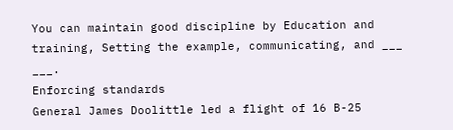You can maintain good discipline by Education and training, Setting the example, communicating, and ___ ___.
Enforcing standards
General James Doolittle led a flight of 16 B-25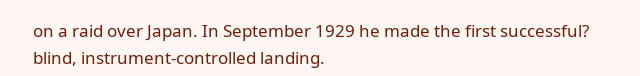on a raid over Japan. In September 1929 he made the first successful?
blind, instrument-controlled landing.